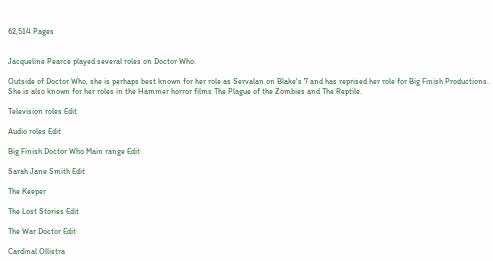62,514 Pages


Jacqueline Pearce played several roles on Doctor Who.

Outside of Doctor Who, she is perhaps best known for her role as Servalan on Blake's 7 and has reprised her role for Big Finish Productions. She is also known for her roles in the Hammer horror films The Plague of the Zombies and The Reptile.

Television roles Edit

Audio roles Edit

Big Finish Doctor Who Main range Edit

Sarah Jane Smith Edit

The Keeper

The Lost Stories Edit

The War Doctor Edit

Cardinal Ollistra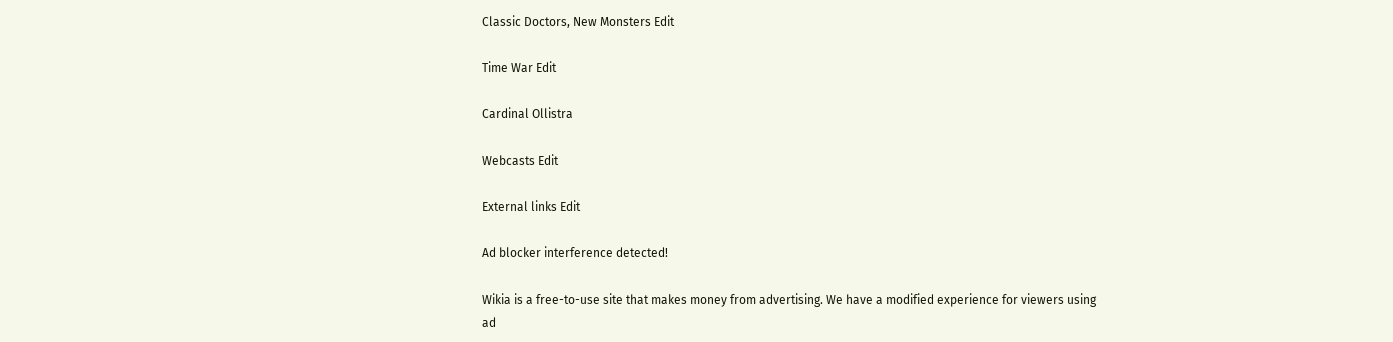Classic Doctors, New Monsters Edit

Time War Edit

Cardinal Ollistra

Webcasts Edit

External links Edit

Ad blocker interference detected!

Wikia is a free-to-use site that makes money from advertising. We have a modified experience for viewers using ad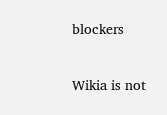blockers

Wikia is not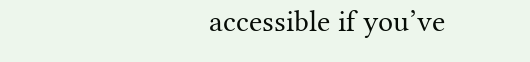accessible if you’ve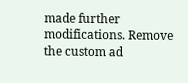made further modifications. Remove the custom ad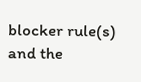blocker rule(s) and the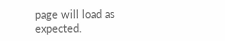page will load as expected.